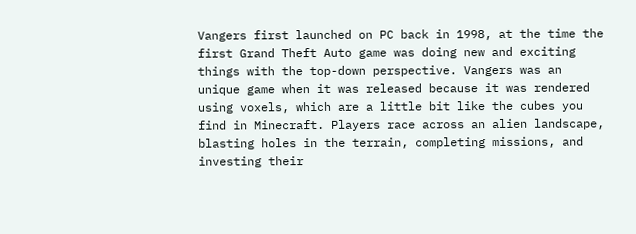Vangers first launched on PC back in 1998, at the time the first Grand Theft Auto game was doing new and exciting things with the top-down perspective. Vangers was an unique game when it was released because it was rendered using voxels, which are a little bit like the cubes you find in Minecraft. Players race across an alien landscape, blasting holes in the terrain, completing missions, and investing their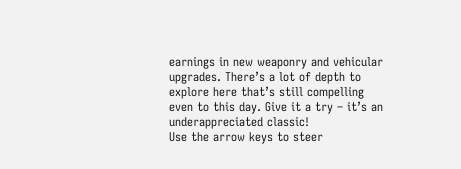earnings in new weaponry and vehicular upgrades. There’s a lot of depth to explore here that’s still compelling even to this day. Give it a try – it’s an underappreciated classic!
Use the arrow keys to steer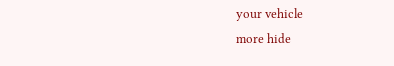your vehicle
more hide